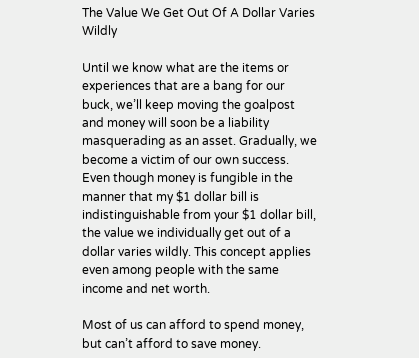The Value We Get Out Of A Dollar Varies Wildly

Until we know what are the items or experiences that are a bang for our buck, we’ll keep moving the goalpost and money will soon be a liability masquerading as an asset. Gradually, we become a victim of our own success. Even though money is fungible in the manner that my $1 dollar bill is indistinguishable from your $1 dollar bill, the value we individually get out of a dollar varies wildly. This concept applies even among people with the same income and net worth.

Most of us can afford to spend money, but can’t afford to save money.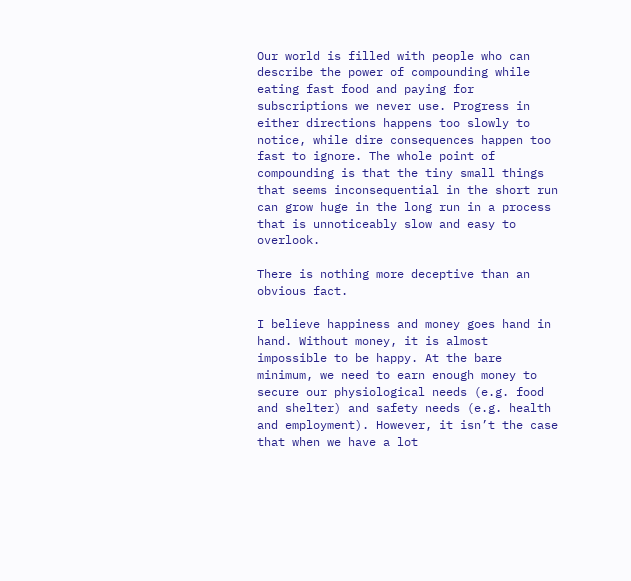Our world is filled with people who can describe the power of compounding while eating fast food and paying for subscriptions we never use. Progress in either directions happens too slowly to notice, while dire consequences happen too fast to ignore. The whole point of compounding is that the tiny small things that seems inconsequential in the short run can grow huge in the long run in a process that is unnoticeably slow and easy to overlook.

There is nothing more deceptive than an obvious fact.

I believe happiness and money goes hand in hand. Without money, it is almost impossible to be happy. At the bare minimum, we need to earn enough money to secure our physiological needs (e.g. food and shelter) and safety needs (e.g. health and employment). However, it isn’t the case that when we have a lot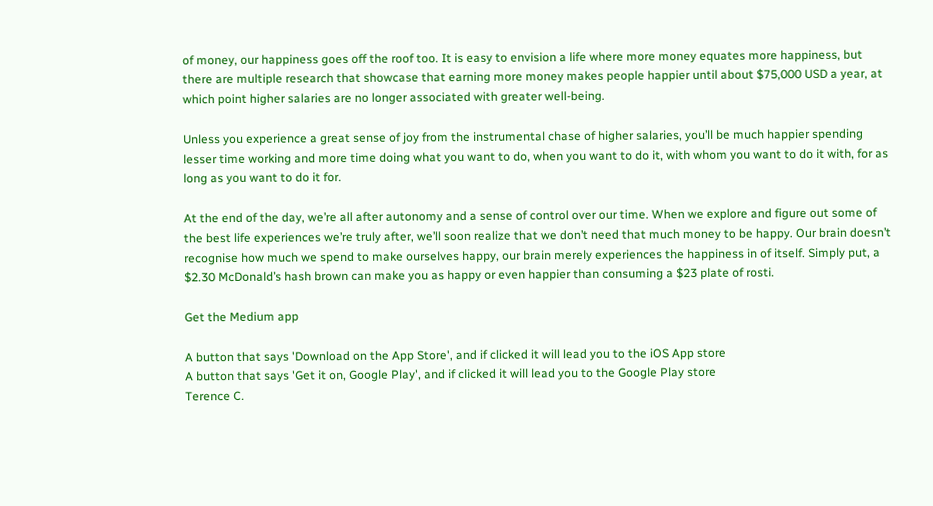of money, our happiness goes off the roof too. It is easy to envision a life where more money equates more happiness, but there are multiple research that showcase that earning more money makes people happier until about $75,000 USD a year, at which point higher salaries are no longer associated with greater well-being.

Unless you experience a great sense of joy from the instrumental chase of higher salaries, you’ll be much happier spending lesser time working and more time doing what you want to do, when you want to do it, with whom you want to do it with, for as long as you want to do it for.

At the end of the day, we’re all after autonomy and a sense of control over our time. When we explore and figure out some of the best life experiences we’re truly after, we’ll soon realize that we don’t need that much money to be happy. Our brain doesn’t recognise how much we spend to make ourselves happy, our brain merely experiences the happiness in of itself. Simply put, a $2.30 McDonald’s hash brown can make you as happy or even happier than consuming a $23 plate of rosti.

Get the Medium app

A button that says 'Download on the App Store', and if clicked it will lead you to the iOS App store
A button that says 'Get it on, Google Play', and if clicked it will lead you to the Google Play store
Terence C.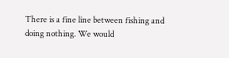There is a fine line between fishing and doing nothing. We would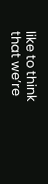like to think that we’re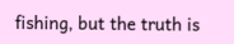fishing, but the truth is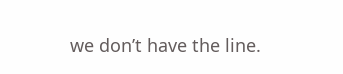we don’t have the line.